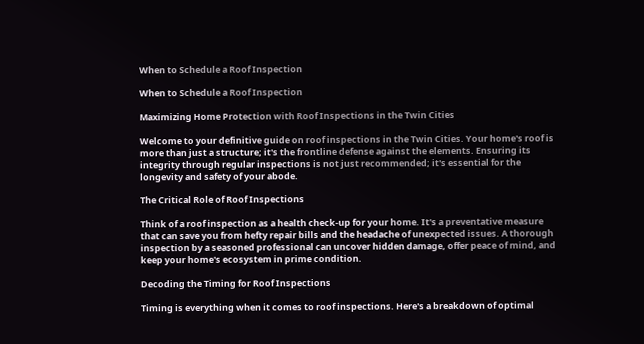When to Schedule a Roof Inspection

When to Schedule a Roof Inspection

Maximizing Home Protection with Roof Inspections in the Twin Cities

Welcome to your definitive guide on roof inspections in the Twin Cities. Your home's roof is more than just a structure; it's the frontline defense against the elements. Ensuring its integrity through regular inspections is not just recommended; it's essential for the longevity and safety of your abode.

The Critical Role of Roof Inspections

Think of a roof inspection as a health check-up for your home. It's a preventative measure that can save you from hefty repair bills and the headache of unexpected issues. A thorough inspection by a seasoned professional can uncover hidden damage, offer peace of mind, and keep your home's ecosystem in prime condition.

Decoding the Timing for Roof Inspections

Timing is everything when it comes to roof inspections. Here's a breakdown of optimal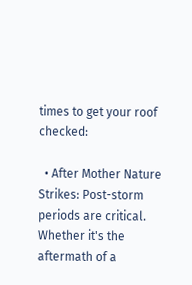times to get your roof checked:

  • After Mother Nature Strikes: Post-storm periods are critical. Whether it's the aftermath of a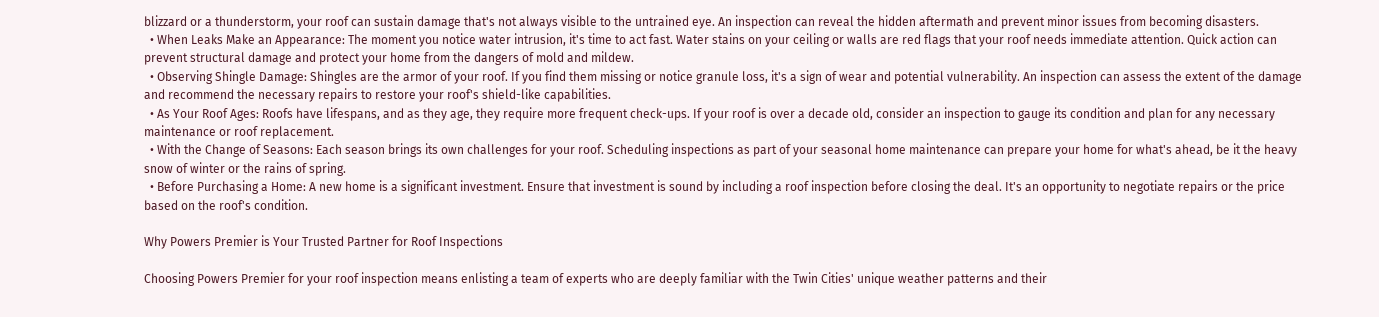blizzard or a thunderstorm, your roof can sustain damage that's not always visible to the untrained eye. An inspection can reveal the hidden aftermath and prevent minor issues from becoming disasters.
  • When Leaks Make an Appearance: The moment you notice water intrusion, it's time to act fast. Water stains on your ceiling or walls are red flags that your roof needs immediate attention. Quick action can prevent structural damage and protect your home from the dangers of mold and mildew.
  • Observing Shingle Damage: Shingles are the armor of your roof. If you find them missing or notice granule loss, it's a sign of wear and potential vulnerability. An inspection can assess the extent of the damage and recommend the necessary repairs to restore your roof's shield-like capabilities.
  • As Your Roof Ages: Roofs have lifespans, and as they age, they require more frequent check-ups. If your roof is over a decade old, consider an inspection to gauge its condition and plan for any necessary maintenance or roof replacement.
  • With the Change of Seasons: Each season brings its own challenges for your roof. Scheduling inspections as part of your seasonal home maintenance can prepare your home for what's ahead, be it the heavy snow of winter or the rains of spring.
  • Before Purchasing a Home: A new home is a significant investment. Ensure that investment is sound by including a roof inspection before closing the deal. It's an opportunity to negotiate repairs or the price based on the roof's condition.

Why Powers Premier is Your Trusted Partner for Roof Inspections

Choosing Powers Premier for your roof inspection means enlisting a team of experts who are deeply familiar with the Twin Cities' unique weather patterns and their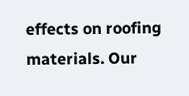effects on roofing materials. Our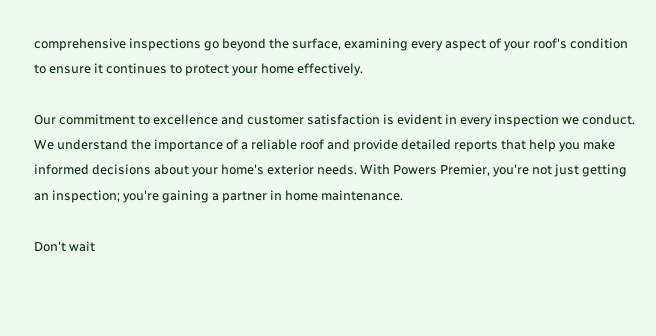comprehensive inspections go beyond the surface, examining every aspect of your roof's condition to ensure it continues to protect your home effectively.

Our commitment to excellence and customer satisfaction is evident in every inspection we conduct. We understand the importance of a reliable roof and provide detailed reports that help you make informed decisions about your home's exterior needs. With Powers Premier, you're not just getting an inspection; you're gaining a partner in home maintenance.

Don't wait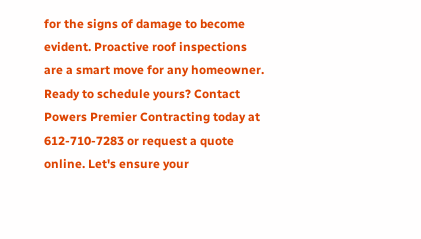for the signs of damage to become evident. Proactive roof inspections are a smart move for any homeowner. Ready to schedule yours? Contact Powers Premier Contracting today at 612-710-7283 or request a quote online. Let's ensure your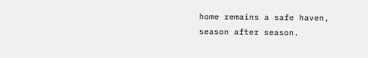home remains a safe haven, season after season.